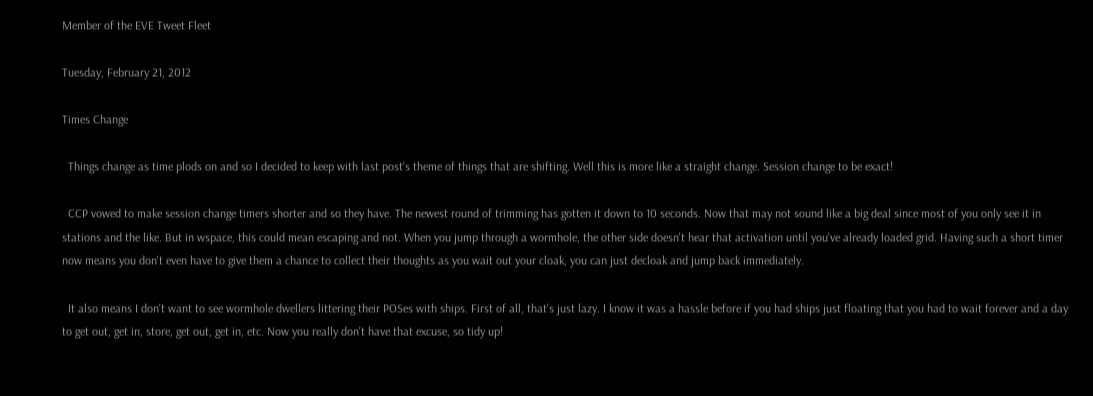Member of the EVE Tweet Fleet

Tuesday, February 21, 2012

Times Change

  Things change as time plods on and so I decided to keep with last post's theme of things that are shifting. Well this is more like a straight change. Session change to be exact!

  CCP vowed to make session change timers shorter and so they have. The newest round of trimming has gotten it down to 10 seconds. Now that may not sound like a big deal since most of you only see it in stations and the like. But in wspace, this could mean escaping and not. When you jump through a wormhole, the other side doesn't hear that activation until you've already loaded grid. Having such a short timer now means you don't even have to give them a chance to collect their thoughts as you wait out your cloak, you can just decloak and jump back immediately.

  It also means I don't want to see wormhole dwellers littering their POSes with ships. First of all, that's just lazy. I know it was a hassle before if you had ships just floating that you had to wait forever and a day to get out, get in, store, get out, get in, etc. Now you really don't have that excuse, so tidy up!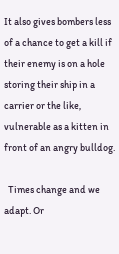It also gives bombers less of a chance to get a kill if their enemy is on a hole storing their ship in a carrier or the like, vulnerable as a kitten in front of an angry bulldog.

  Times change and we adapt. Or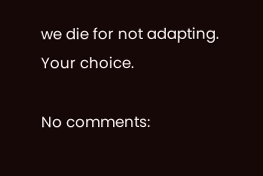we die for not adapting. Your choice.

No comments: